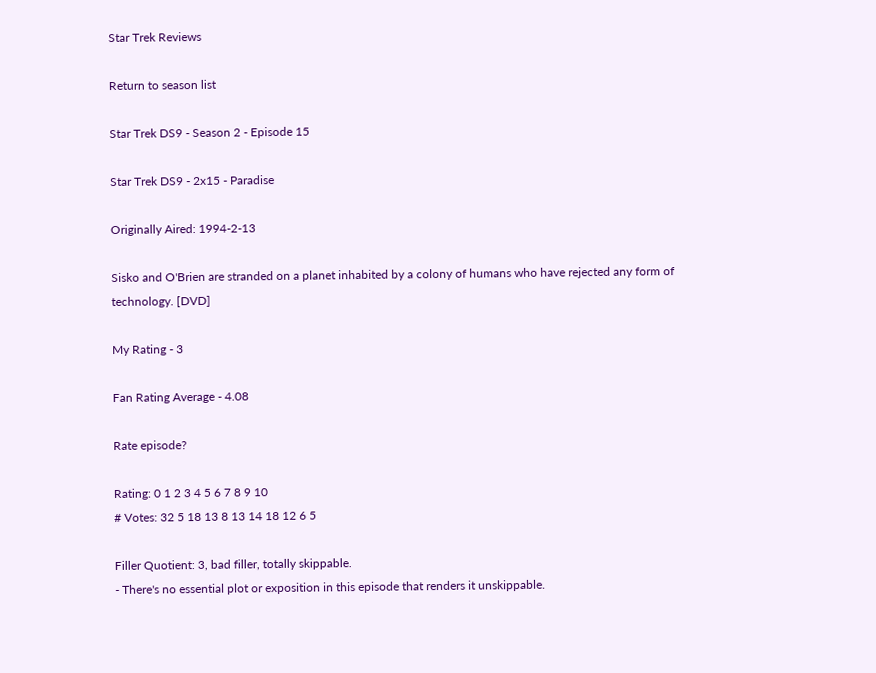Star Trek Reviews

Return to season list

Star Trek DS9 - Season 2 - Episode 15

Star Trek DS9 - 2x15 - Paradise

Originally Aired: 1994-2-13

Sisko and O'Brien are stranded on a planet inhabited by a colony of humans who have rejected any form of technology. [DVD]

My Rating - 3

Fan Rating Average - 4.08

Rate episode?

Rating: 0 1 2 3 4 5 6 7 8 9 10
# Votes: 32 5 18 13 8 13 14 18 12 6 5

Filler Quotient: 3, bad filler, totally skippable.
- There's no essential plot or exposition in this episode that renders it unskippable.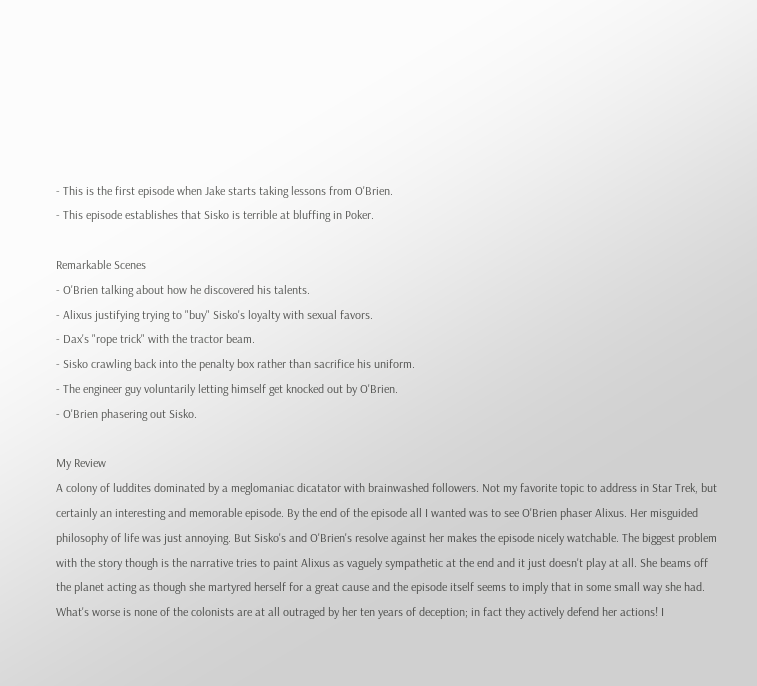- This is the first episode when Jake starts taking lessons from O'Brien.
- This episode establishes that Sisko is terrible at bluffing in Poker.

Remarkable Scenes
- O'Brien talking about how he discovered his talents.
- Alixus justifying trying to "buy" Sisko's loyalty with sexual favors.
- Dax's "rope trick" with the tractor beam.
- Sisko crawling back into the penalty box rather than sacrifice his uniform.
- The engineer guy voluntarily letting himself get knocked out by O'Brien.
- O'Brien phasering out Sisko.

My Review
A colony of luddites dominated by a meglomaniac dicatator with brainwashed followers. Not my favorite topic to address in Star Trek, but certainly an interesting and memorable episode. By the end of the episode all I wanted was to see O'Brien phaser Alixus. Her misguided philosophy of life was just annoying. But Sisko's and O'Brien's resolve against her makes the episode nicely watchable. The biggest problem with the story though is the narrative tries to paint Alixus as vaguely sympathetic at the end and it just doesn't play at all. She beams off the planet acting as though she martyred herself for a great cause and the episode itself seems to imply that in some small way she had. What's worse is none of the colonists are at all outraged by her ten years of deception; in fact they actively defend her actions! I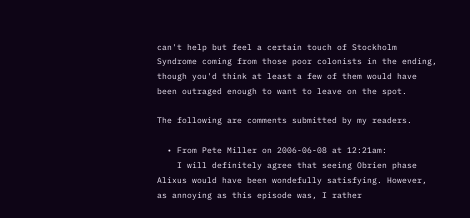can't help but feel a certain touch of Stockholm Syndrome coming from those poor colonists in the ending, though you'd think at least a few of them would have been outraged enough to want to leave on the spot.

The following are comments submitted by my readers.

  • From Pete Miller on 2006-06-08 at 12:21am:
    I will definitely agree that seeing Obrien phase Alixus would have been wondefully satisfying. However, as annoying as this episode was, I rather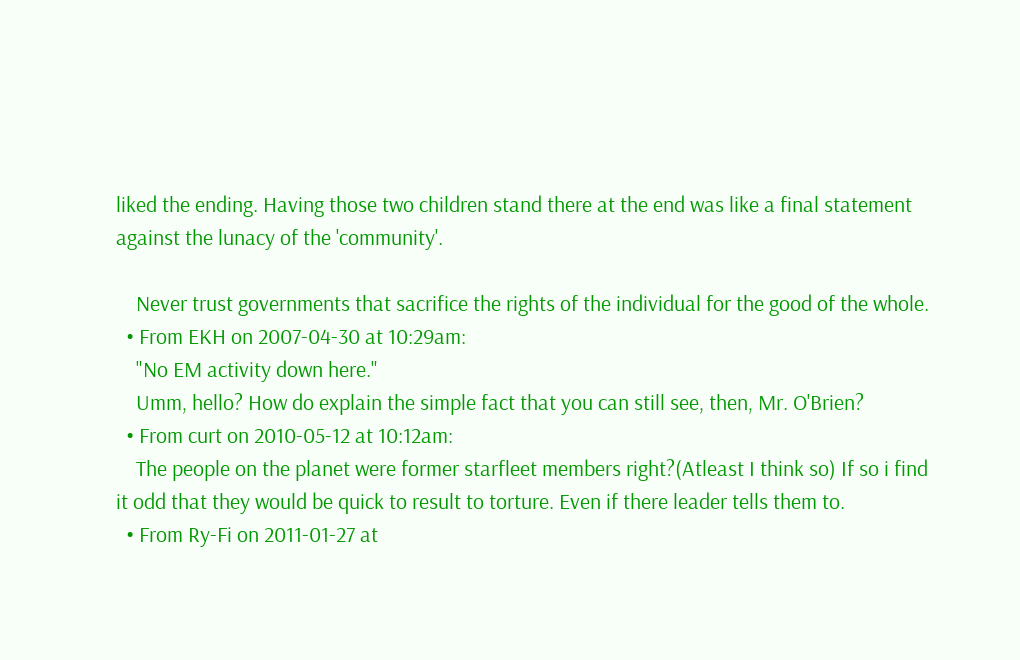liked the ending. Having those two children stand there at the end was like a final statement against the lunacy of the 'community'.

    Never trust governments that sacrifice the rights of the individual for the good of the whole.
  • From EKH on 2007-04-30 at 10:29am:
    "No EM activity down here."
    Umm, hello? How do explain the simple fact that you can still see, then, Mr. O'Brien?
  • From curt on 2010-05-12 at 10:12am:
    The people on the planet were former starfleet members right?(Atleast I think so) If so i find it odd that they would be quick to result to torture. Even if there leader tells them to.
  • From Ry-Fi on 2011-01-27 at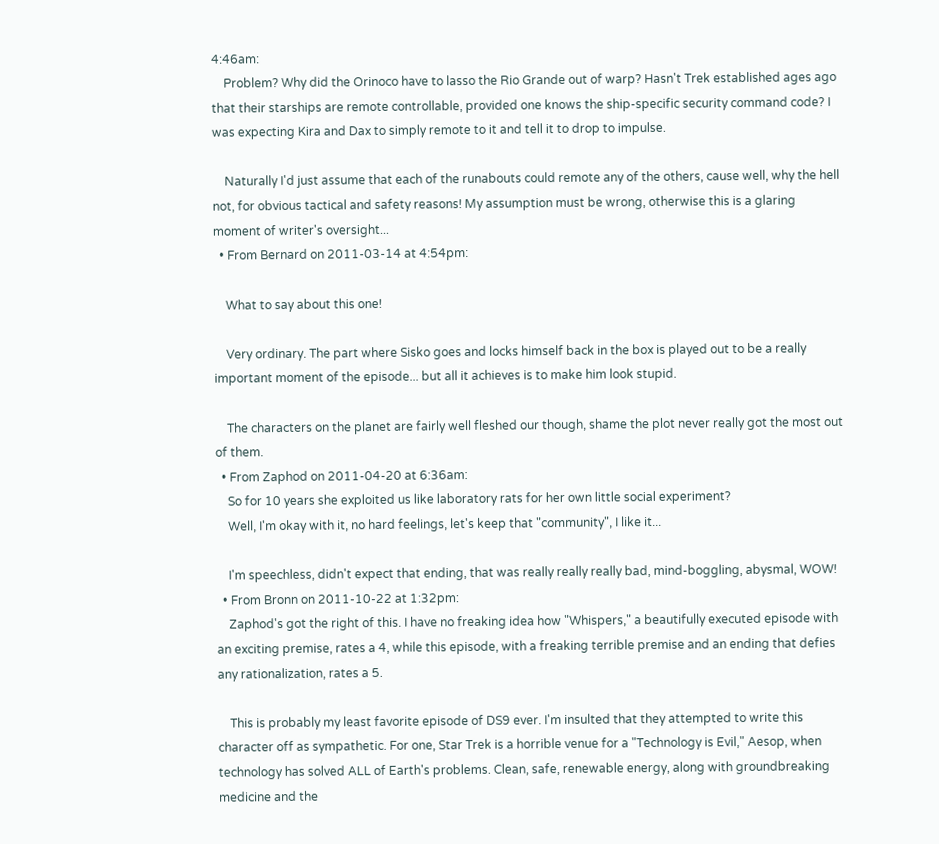4:46am:
    Problem? Why did the Orinoco have to lasso the Rio Grande out of warp? Hasn't Trek established ages ago that their starships are remote controllable, provided one knows the ship-specific security command code? I was expecting Kira and Dax to simply remote to it and tell it to drop to impulse.

    Naturally I'd just assume that each of the runabouts could remote any of the others, cause well, why the hell not, for obvious tactical and safety reasons! My assumption must be wrong, otherwise this is a glaring moment of writer's oversight...
  • From Bernard on 2011-03-14 at 4:54pm:

    What to say about this one!

    Very ordinary. The part where Sisko goes and locks himself back in the box is played out to be a really important moment of the episode... but all it achieves is to make him look stupid.

    The characters on the planet are fairly well fleshed our though, shame the plot never really got the most out of them.
  • From Zaphod on 2011-04-20 at 6:36am:
    So for 10 years she exploited us like laboratory rats for her own little social experiment?
    Well, I'm okay with it, no hard feelings, let's keep that "community", I like it...

    I'm speechless, didn't expect that ending, that was really really really bad, mind-boggling, abysmal, WOW!
  • From Bronn on 2011-10-22 at 1:32pm:
    Zaphod's got the right of this. I have no freaking idea how "Whispers," a beautifully executed episode with an exciting premise, rates a 4, while this episode, with a freaking terrible premise and an ending that defies any rationalization, rates a 5.

    This is probably my least favorite episode of DS9 ever. I'm insulted that they attempted to write this character off as sympathetic. For one, Star Trek is a horrible venue for a "Technology is Evil," Aesop, when technology has solved ALL of Earth's problems. Clean, safe, renewable energy, along with groundbreaking medicine and the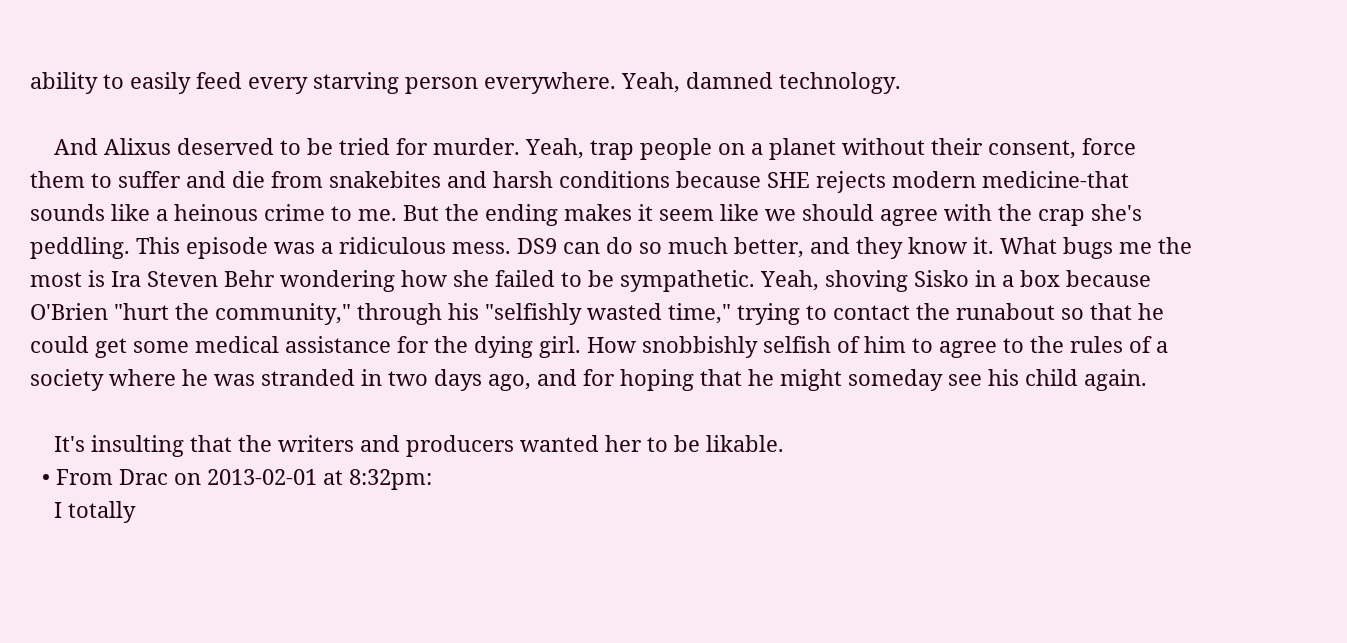ability to easily feed every starving person everywhere. Yeah, damned technology.

    And Alixus deserved to be tried for murder. Yeah, trap people on a planet without their consent, force them to suffer and die from snakebites and harsh conditions because SHE rejects modern medicine-that sounds like a heinous crime to me. But the ending makes it seem like we should agree with the crap she's peddling. This episode was a ridiculous mess. DS9 can do so much better, and they know it. What bugs me the most is Ira Steven Behr wondering how she failed to be sympathetic. Yeah, shoving Sisko in a box because O'Brien "hurt the community," through his "selfishly wasted time," trying to contact the runabout so that he could get some medical assistance for the dying girl. How snobbishly selfish of him to agree to the rules of a society where he was stranded in two days ago, and for hoping that he might someday see his child again.

    It's insulting that the writers and producers wanted her to be likable.
  • From Drac on 2013-02-01 at 8:32pm:
    I totally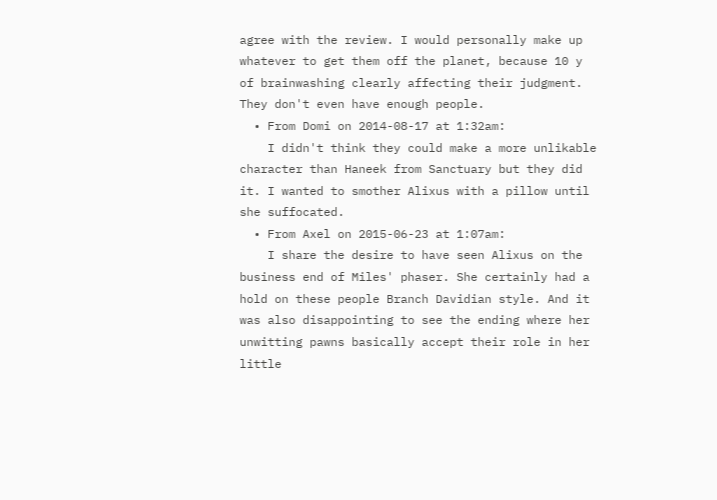agree with the review. I would personally make up whatever to get them off the planet, because 10 y of brainwashing clearly affecting their judgment. They don't even have enough people.
  • From Domi on 2014-08-17 at 1:32am:
    I didn't think they could make a more unlikable character than Haneek from Sanctuary but they did it. I wanted to smother Alixus with a pillow until she suffocated.
  • From Axel on 2015-06-23 at 1:07am:
    I share the desire to have seen Alixus on the business end of Miles' phaser. She certainly had a hold on these people Branch Davidian style. And it was also disappointing to see the ending where her unwitting pawns basically accept their role in her little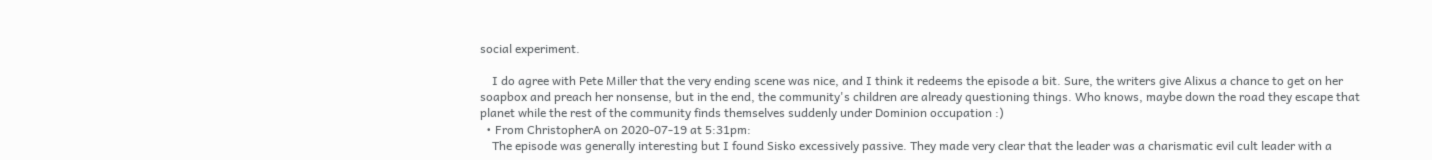social experiment.

    I do agree with Pete Miller that the very ending scene was nice, and I think it redeems the episode a bit. Sure, the writers give Alixus a chance to get on her soapbox and preach her nonsense, but in the end, the community's children are already questioning things. Who knows, maybe down the road they escape that planet while the rest of the community finds themselves suddenly under Dominion occupation :)
  • From ChristopherA on 2020-07-19 at 5:31pm:
    The episode was generally interesting but I found Sisko excessively passive. They made very clear that the leader was a charismatic evil cult leader with a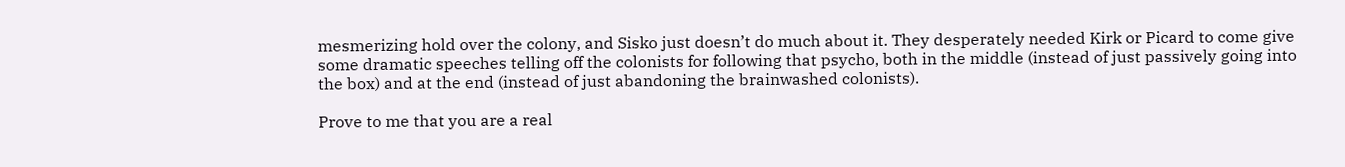mesmerizing hold over the colony, and Sisko just doesn’t do much about it. They desperately needed Kirk or Picard to come give some dramatic speeches telling off the colonists for following that psycho, both in the middle (instead of just passively going into the box) and at the end (instead of just abandoning the brainwashed colonists).

Prove to me that you are a real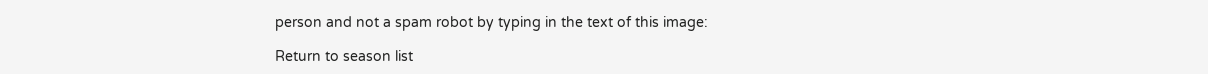person and not a spam robot by typing in the text of this image:

Return to season list